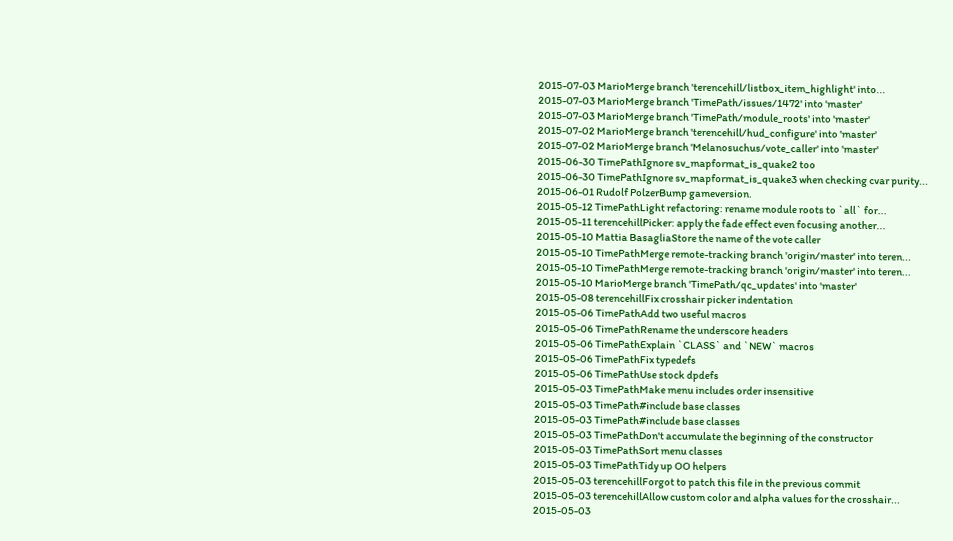2015-07-03 MarioMerge branch 'terencehill/listbox_item_highlight' into...
2015-07-03 MarioMerge branch 'TimePath/issues/1472' into 'master'
2015-07-03 MarioMerge branch 'TimePath/module_roots' into 'master'
2015-07-02 MarioMerge branch 'terencehill/hud_configure' into 'master'
2015-07-02 MarioMerge branch 'Melanosuchus/vote_caller' into 'master'
2015-06-30 TimePathIgnore sv_mapformat_is_quake2 too
2015-06-30 TimePathIgnore sv_mapformat_is_quake3 when checking cvar purity...
2015-06-01 Rudolf PolzerBump gameversion.
2015-05-12 TimePathLight refactoring: rename module roots to `all` for...
2015-05-11 terencehillPicker: apply the fade effect even focusing another...
2015-05-10 Mattia BasagliaStore the name of the vote caller
2015-05-10 TimePathMerge remote-tracking branch 'origin/master' into teren...
2015-05-10 TimePathMerge remote-tracking branch 'origin/master' into teren...
2015-05-10 MarioMerge branch 'TimePath/qc_updates' into 'master'
2015-05-08 terencehillFix crosshair picker indentation
2015-05-06 TimePathAdd two useful macros
2015-05-06 TimePathRename the underscore headers
2015-05-06 TimePathExplain `CLASS` and `NEW` macros
2015-05-06 TimePathFix typedefs
2015-05-06 TimePathUse stock dpdefs
2015-05-03 TimePathMake menu includes order insensitive
2015-05-03 TimePath#include base classes
2015-05-03 TimePath#include base classes
2015-05-03 TimePathDon't accumulate the beginning of the constructor
2015-05-03 TimePathSort menu classes
2015-05-03 TimePathTidy up OO helpers
2015-05-03 terencehillForgot to patch this file in the previous commit
2015-05-03 terencehillAllow custom color and alpha values for the crosshair...
2015-05-03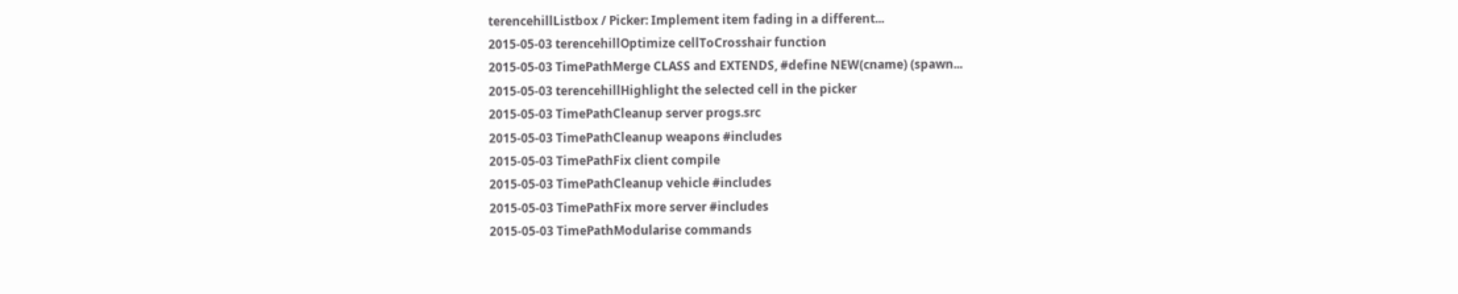terencehillListbox / Picker: Implement item fading in a different...
2015-05-03 terencehillOptimize cellToCrosshair function
2015-05-03 TimePathMerge CLASS and EXTENDS, #define NEW(cname) (spawn...
2015-05-03 terencehillHighlight the selected cell in the picker
2015-05-03 TimePathCleanup server progs.src
2015-05-03 TimePathCleanup weapons #includes
2015-05-03 TimePathFix client compile
2015-05-03 TimePathCleanup vehicle #includes
2015-05-03 TimePathFix more server #includes
2015-05-03 TimePathModularise commands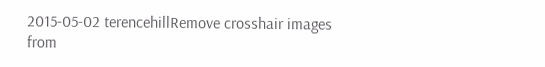2015-05-02 terencehillRemove crosshair images from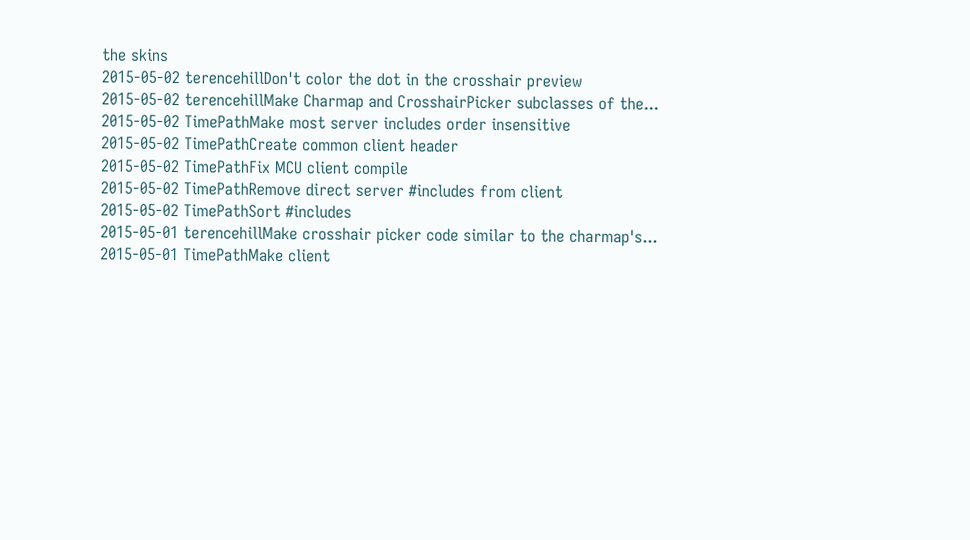the skins
2015-05-02 terencehillDon't color the dot in the crosshair preview
2015-05-02 terencehillMake Charmap and CrosshairPicker subclasses of the...
2015-05-02 TimePathMake most server includes order insensitive
2015-05-02 TimePathCreate common client header
2015-05-02 TimePathFix MCU client compile
2015-05-02 TimePathRemove direct server #includes from client
2015-05-02 TimePathSort #includes
2015-05-01 terencehillMake crosshair picker code similar to the charmap's...
2015-05-01 TimePathMake client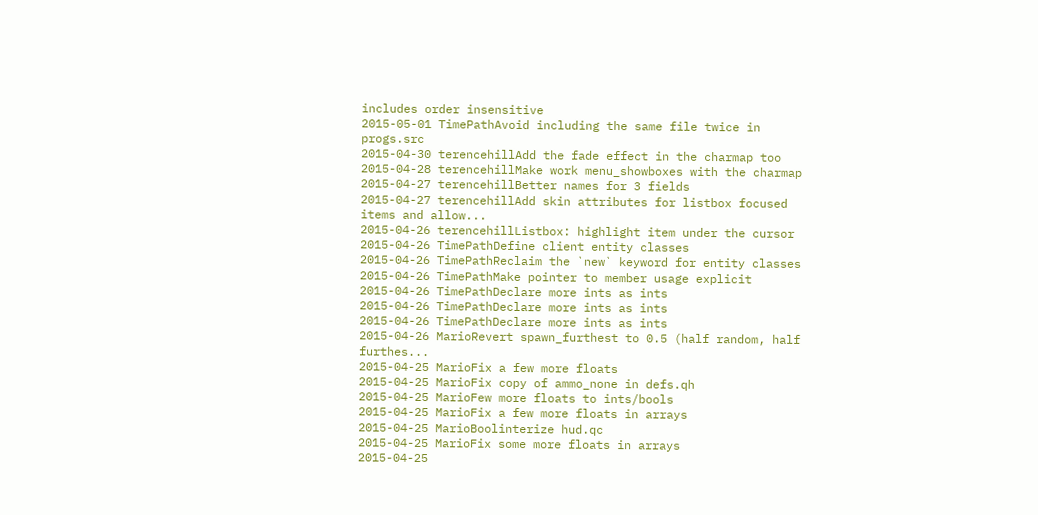includes order insensitive
2015-05-01 TimePathAvoid including the same file twice in progs.src
2015-04-30 terencehillAdd the fade effect in the charmap too
2015-04-28 terencehillMake work menu_showboxes with the charmap
2015-04-27 terencehillBetter names for 3 fields
2015-04-27 terencehillAdd skin attributes for listbox focused items and allow...
2015-04-26 terencehillListbox: highlight item under the cursor
2015-04-26 TimePathDefine client entity classes
2015-04-26 TimePathReclaim the `new` keyword for entity classes
2015-04-26 TimePathMake pointer to member usage explicit
2015-04-26 TimePathDeclare more ints as ints
2015-04-26 TimePathDeclare more ints as ints
2015-04-26 TimePathDeclare more ints as ints
2015-04-26 MarioRevert spawn_furthest to 0.5 (half random, half furthes...
2015-04-25 MarioFix a few more floats
2015-04-25 MarioFix copy of ammo_none in defs.qh
2015-04-25 MarioFew more floats to ints/bools
2015-04-25 MarioFix a few more floats in arrays
2015-04-25 MarioBoolinterize hud.qc
2015-04-25 MarioFix some more floats in arrays
2015-04-25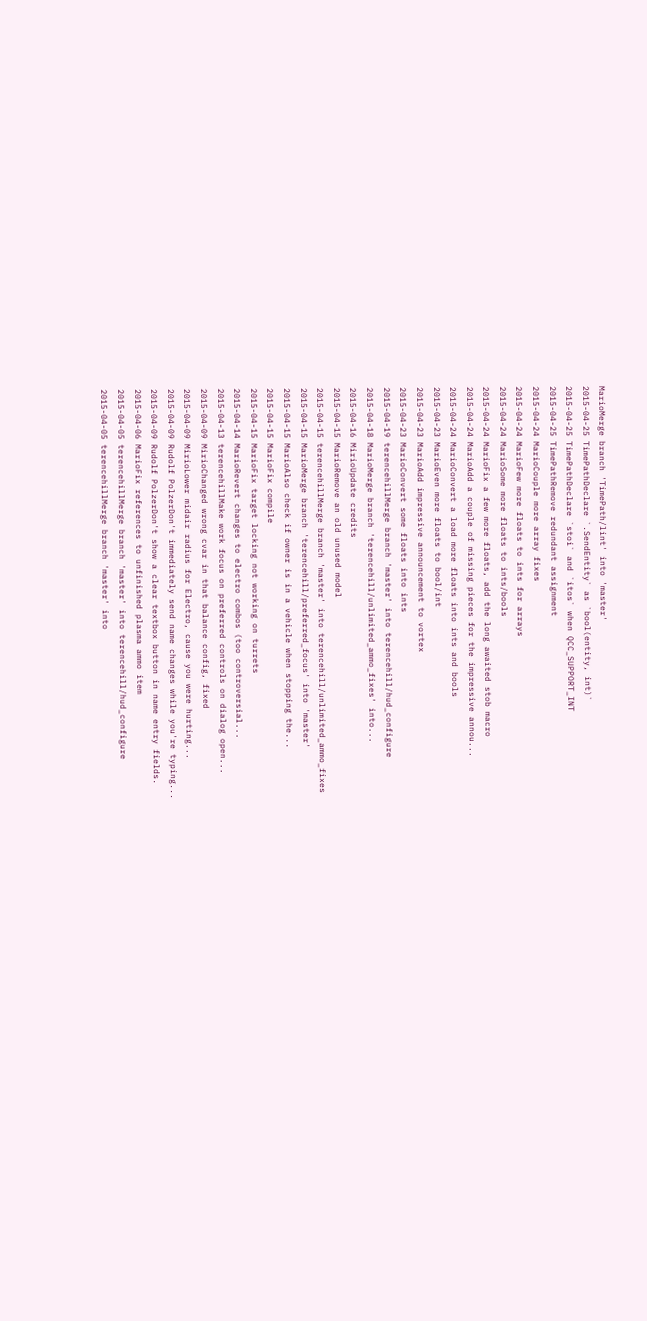MarioMerge branch 'TimePath/lint' into 'master'
2015-04-25 TimePathDeclare `.SendEntity` as `bool(entity, int)`
2015-04-25 TimePathDeclare `stoi` and `itos` when QCC_SUPPORT_INT
2015-04-25 TimePathRemove redundant assignment
2015-04-24 MarioCouple more array fixes
2015-04-24 MarioFew more floats to ints for arrays
2015-04-24 MarioSome more floats to ints/bools
2015-04-24 MarioFix a few more floats, add the long awaited stob macro
2015-04-24 MarioAdd a couple of missing pieces for the impressive annou...
2015-04-24 MarioConvert a load more floats into ints and bools
2015-04-23 MarioEven more floats to bool/int
2015-04-23 MarioAdd impressive announcement to vortex
2015-04-23 MarioConvert some floats into ints
2015-04-19 terencehillMerge branch 'master' into terencehill/hud_configure
2015-04-18 MarioMerge branch 'terencehill/unlimited_ammo_fixes' into...
2015-04-16 MirioUpdate credits
2015-04-15 MarioRemove an old unused model
2015-04-15 terencehillMerge branch 'master' into terencehill/unlimited_ammo_fixes
2015-04-15 MarioMerge branch 'terencehill/preferred_focus' into 'master'
2015-04-15 MarioAlso check if owner is in a vehicle when stopping the...
2015-04-15 MarioFix compile
2015-04-15 MarioFix target locking not working on turrets
2015-04-14 MarioRevert changes to electro combos (too controversial...
2015-04-13 terencehillMake work focus on preferred controls on dialog open...
2015-04-09 MirioChanged wrong cvar in that balance config, fixed
2015-04-09 MirioLower midair radius for Electro, cause you were hurting...
2015-04-09 Rudolf PolzerDon't immediately send name changes while you're typing...
2015-04-09 Rudolf PolzerDon't show a clear textbox button in name entry fields.
2015-04-06 MarioFix references to unfinished plasma ammo item
2015-04-05 terencehillMerge branch 'master' into terencehill/hud_configure
2015-04-05 terencehillMerge branch 'master' into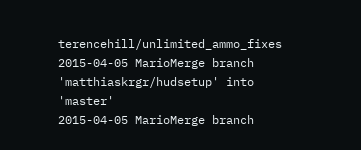terencehill/unlimited_ammo_fixes
2015-04-05 MarioMerge branch 'matthiaskrgr/hudsetup' into 'master'
2015-04-05 MarioMerge branch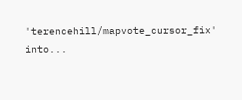'terencehill/mapvote_cursor_fix' into...